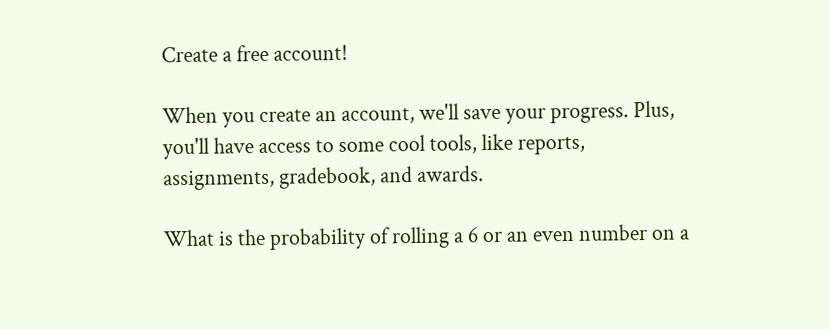Create a free account!

When you create an account, we'll save your progress. Plus, you'll have access to some cool tools, like reports, assignments, gradebook, and awards.

What is the probability of rolling a 6 or an even number on a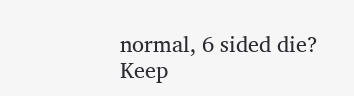normal, 6 sided die? Keep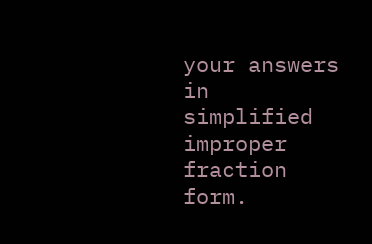your answers in simplified improper fraction form.